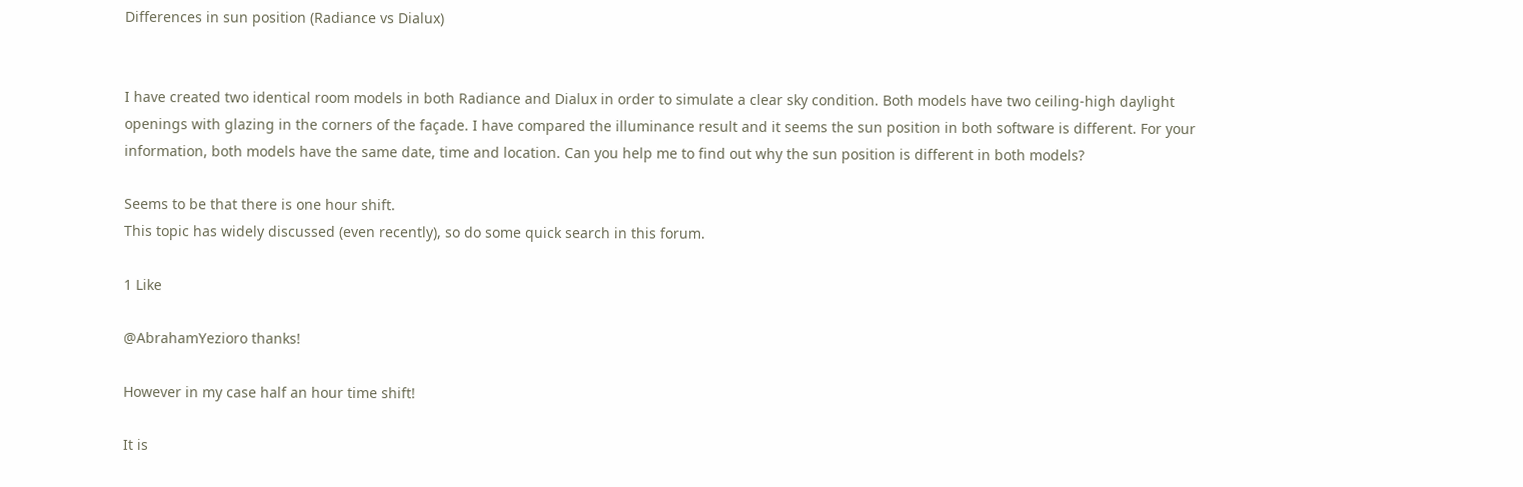Differences in sun position (Radiance vs Dialux)


I have created two identical room models in both Radiance and Dialux in order to simulate a clear sky condition. Both models have two ceiling-high daylight openings with glazing in the corners of the façade. I have compared the illuminance result and it seems the sun position in both software is different. For your information, both models have the same date, time and location. Can you help me to find out why the sun position is different in both models?

Seems to be that there is one hour shift.
This topic has widely discussed (even recently), so do some quick search in this forum.

1 Like

@AbrahamYezioro thanks!

However in my case half an hour time shift!

It is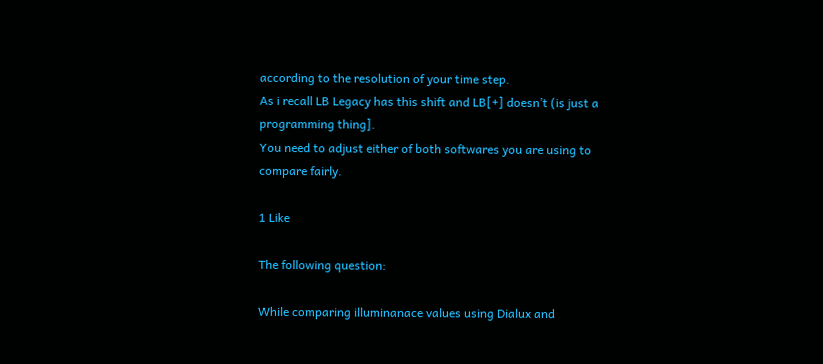according to the resolution of your time step.
As i recall LB Legacy has this shift and LB[+] doesn’t (is just a programming thing].
You need to adjust either of both softwares you are using to compare fairly.

1 Like

The following question:

While comparing illuminanace values using Dialux and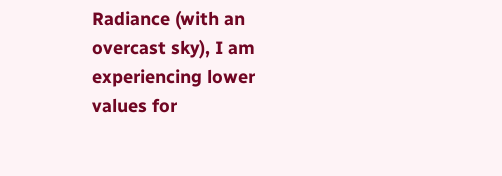Radiance (with an overcast sky), I am experiencing lower values for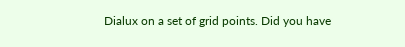Dialux on a set of grid points. Did you have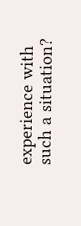experience with such a situation?